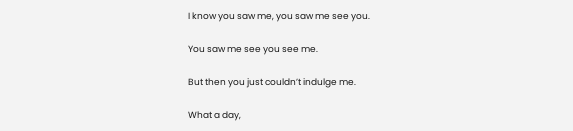I know you saw me, you saw me see you.

You saw me see you see me.

But then you just couldn’t indulge me.

What a day,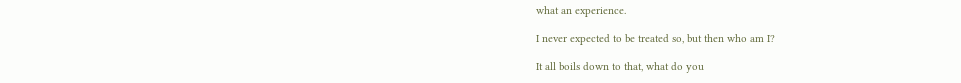what an experience.

I never expected to be treated so, but then who am I?

It all boils down to that, what do you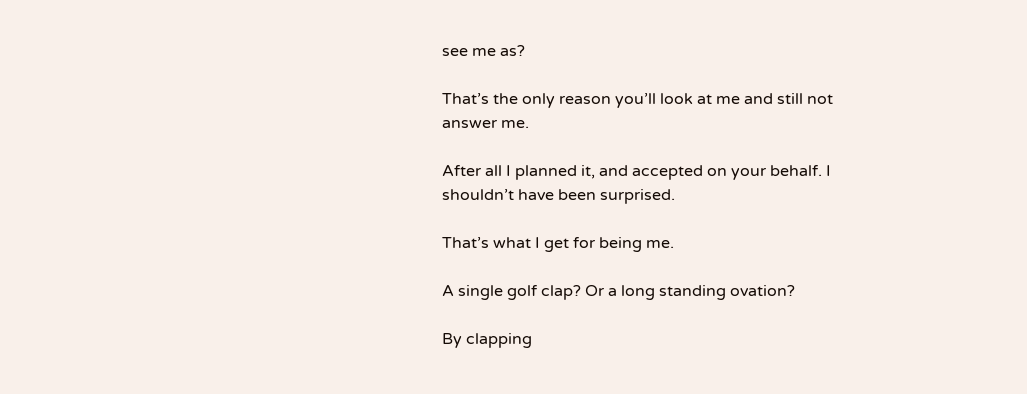see me as?

That’s the only reason you’ll look at me and still not answer me.

After all I planned it, and accepted on your behalf. I shouldn’t have been surprised.

That’s what I get for being me.

A single golf clap? Or a long standing ovation?

By clapping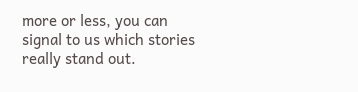more or less, you can signal to us which stories really stand out.